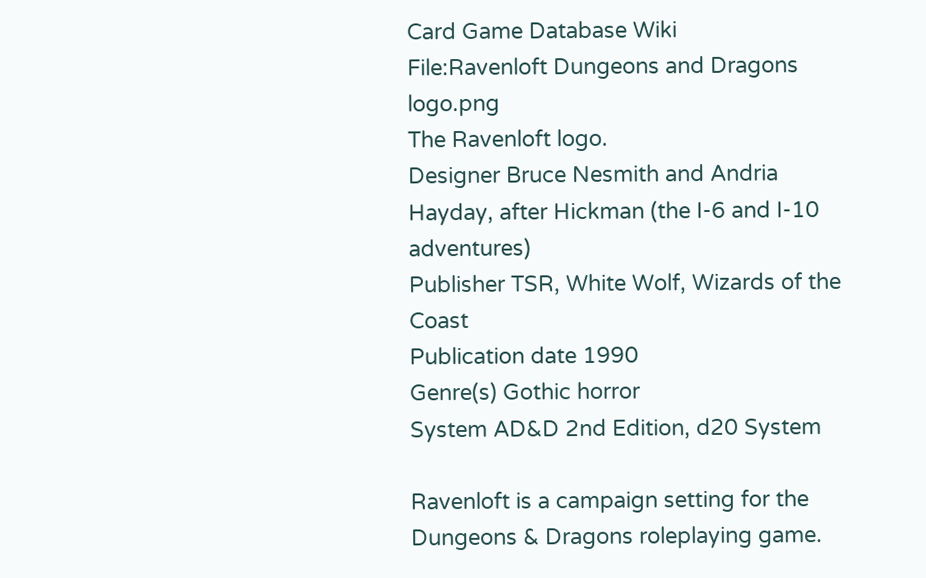Card Game Database Wiki
File:Ravenloft Dungeons and Dragons logo.png
The Ravenloft logo.
Designer Bruce Nesmith and Andria Hayday, after Hickman (the I-6 and I-10 adventures)
Publisher TSR, White Wolf, Wizards of the Coast
Publication date 1990
Genre(s) Gothic horror
System AD&D 2nd Edition, d20 System

Ravenloft is a campaign setting for the Dungeons & Dragons roleplaying game.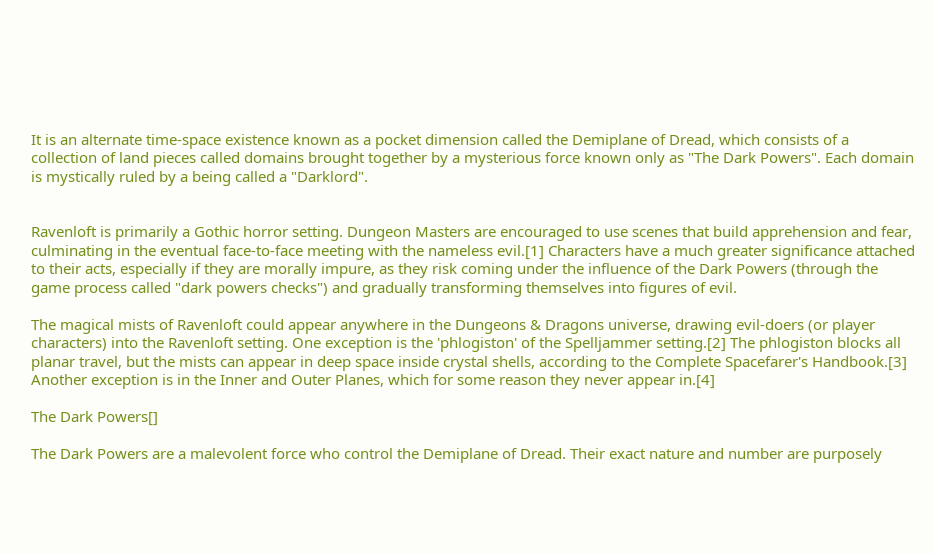It is an alternate time-space existence known as a pocket dimension called the Demiplane of Dread, which consists of a collection of land pieces called domains brought together by a mysterious force known only as "The Dark Powers". Each domain is mystically ruled by a being called a "Darklord".


Ravenloft is primarily a Gothic horror setting. Dungeon Masters are encouraged to use scenes that build apprehension and fear, culminating in the eventual face-to-face meeting with the nameless evil.[1] Characters have a much greater significance attached to their acts, especially if they are morally impure, as they risk coming under the influence of the Dark Powers (through the game process called "dark powers checks") and gradually transforming themselves into figures of evil.

The magical mists of Ravenloft could appear anywhere in the Dungeons & Dragons universe, drawing evil-doers (or player characters) into the Ravenloft setting. One exception is the 'phlogiston' of the Spelljammer setting.[2] The phlogiston blocks all planar travel, but the mists can appear in deep space inside crystal shells, according to the Complete Spacefarer's Handbook.[3] Another exception is in the Inner and Outer Planes, which for some reason they never appear in.[4]

The Dark Powers[]

The Dark Powers are a malevolent force who control the Demiplane of Dread. Their exact nature and number are purposely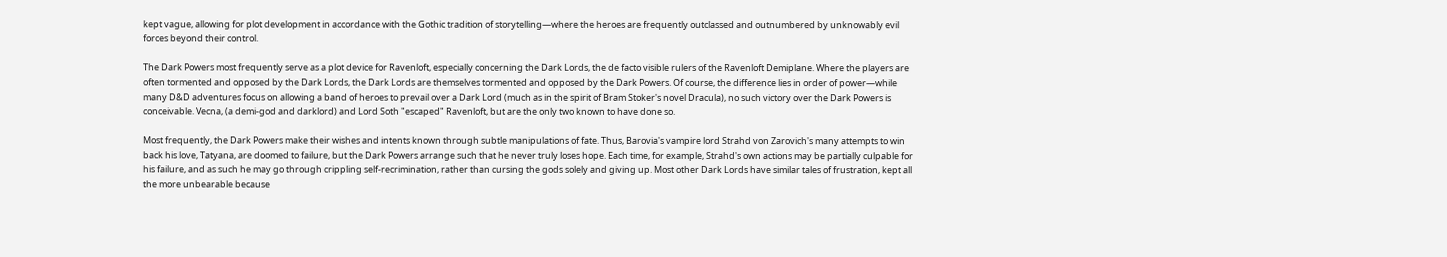kept vague, allowing for plot development in accordance with the Gothic tradition of storytelling—where the heroes are frequently outclassed and outnumbered by unknowably evil forces beyond their control.

The Dark Powers most frequently serve as a plot device for Ravenloft, especially concerning the Dark Lords, the de facto visible rulers of the Ravenloft Demiplane. Where the players are often tormented and opposed by the Dark Lords, the Dark Lords are themselves tormented and opposed by the Dark Powers. Of course, the difference lies in order of power—while many D&D adventures focus on allowing a band of heroes to prevail over a Dark Lord (much as in the spirit of Bram Stoker's novel Dracula), no such victory over the Dark Powers is conceivable. Vecna, (a demi-god and darklord) and Lord Soth "escaped" Ravenloft, but are the only two known to have done so.

Most frequently, the Dark Powers make their wishes and intents known through subtle manipulations of fate. Thus, Barovia's vampire lord Strahd von Zarovich's many attempts to win back his love, Tatyana, are doomed to failure, but the Dark Powers arrange such that he never truly loses hope. Each time, for example, Strahd's own actions may be partially culpable for his failure, and as such he may go through crippling self-recrimination, rather than cursing the gods solely and giving up. Most other Dark Lords have similar tales of frustration, kept all the more unbearable because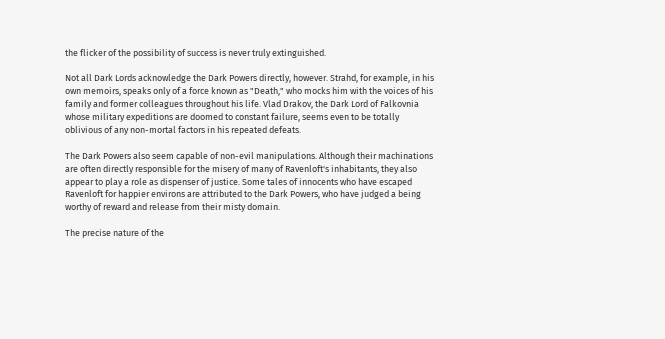the flicker of the possibility of success is never truly extinguished.

Not all Dark Lords acknowledge the Dark Powers directly, however. Strahd, for example, in his own memoirs, speaks only of a force known as "Death," who mocks him with the voices of his family and former colleagues throughout his life. Vlad Drakov, the Dark Lord of Falkovnia whose military expeditions are doomed to constant failure, seems even to be totally oblivious of any non-mortal factors in his repeated defeats.

The Dark Powers also seem capable of non-evil manipulations. Although their machinations are often directly responsible for the misery of many of Ravenloft's inhabitants, they also appear to play a role as dispenser of justice. Some tales of innocents who have escaped Ravenloft for happier environs are attributed to the Dark Powers, who have judged a being worthy of reward and release from their misty domain.

The precise nature of the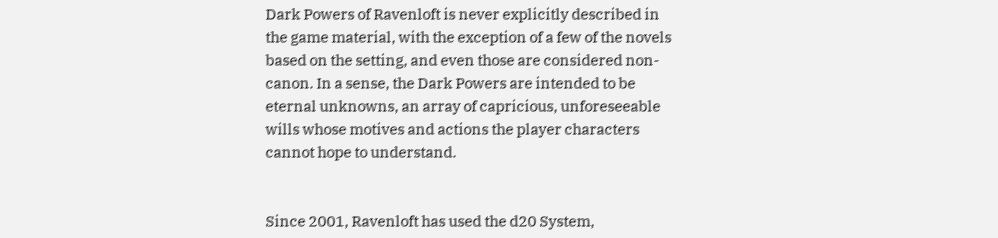Dark Powers of Ravenloft is never explicitly described in the game material, with the exception of a few of the novels based on the setting, and even those are considered non-canon. In a sense, the Dark Powers are intended to be eternal unknowns, an array of capricious, unforeseeable wills whose motives and actions the player characters cannot hope to understand.


Since 2001, Ravenloft has used the d20 System,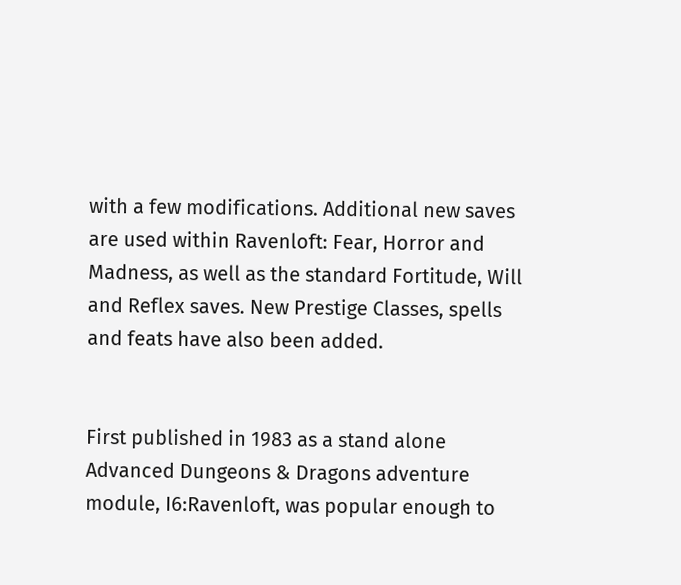with a few modifications. Additional new saves are used within Ravenloft: Fear, Horror and Madness, as well as the standard Fortitude, Will and Reflex saves. New Prestige Classes, spells and feats have also been added.


First published in 1983 as a stand alone Advanced Dungeons & Dragons adventure module, I6:Ravenloft, was popular enough to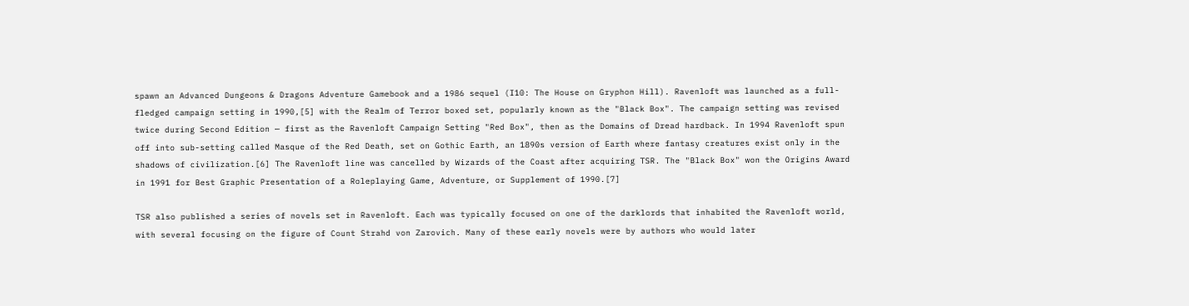spawn an Advanced Dungeons & Dragons Adventure Gamebook and a 1986 sequel (I10: The House on Gryphon Hill). Ravenloft was launched as a full-fledged campaign setting in 1990,[5] with the Realm of Terror boxed set, popularly known as the "Black Box". The campaign setting was revised twice during Second Edition — first as the Ravenloft Campaign Setting "Red Box", then as the Domains of Dread hardback. In 1994 Ravenloft spun off into sub-setting called Masque of the Red Death, set on Gothic Earth, an 1890s version of Earth where fantasy creatures exist only in the shadows of civilization.[6] The Ravenloft line was cancelled by Wizards of the Coast after acquiring TSR. The "Black Box" won the Origins Award in 1991 for Best Graphic Presentation of a Roleplaying Game, Adventure, or Supplement of 1990.[7]

TSR also published a series of novels set in Ravenloft. Each was typically focused on one of the darklords that inhabited the Ravenloft world, with several focusing on the figure of Count Strahd von Zarovich. Many of these early novels were by authors who would later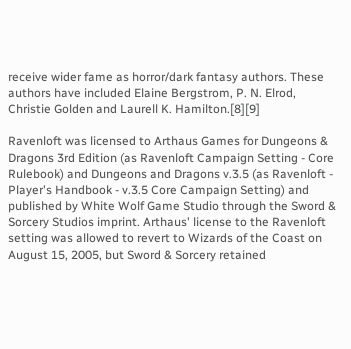receive wider fame as horror/dark fantasy authors. These authors have included Elaine Bergstrom, P. N. Elrod, Christie Golden and Laurell K. Hamilton.[8][9]

Ravenloft was licensed to Arthaus Games for Dungeons & Dragons 3rd Edition (as Ravenloft Campaign Setting - Core Rulebook) and Dungeons and Dragons v.3.5 (as Ravenloft - Player's Handbook - v.3.5 Core Campaign Setting) and published by White Wolf Game Studio through the Sword & Sorcery Studios imprint. Arthaus' license to the Ravenloft setting was allowed to revert to Wizards of the Coast on August 15, 2005, but Sword & Sorcery retained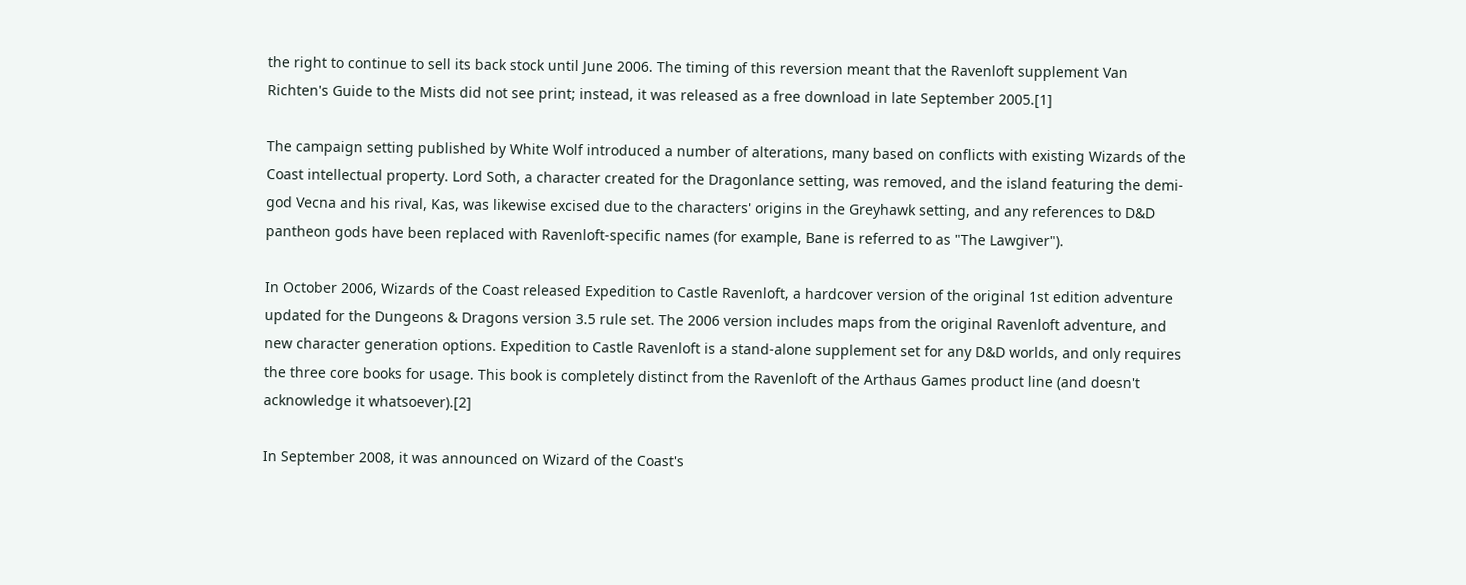the right to continue to sell its back stock until June 2006. The timing of this reversion meant that the Ravenloft supplement Van Richten's Guide to the Mists did not see print; instead, it was released as a free download in late September 2005.[1]

The campaign setting published by White Wolf introduced a number of alterations, many based on conflicts with existing Wizards of the Coast intellectual property. Lord Soth, a character created for the Dragonlance setting, was removed, and the island featuring the demi-god Vecna and his rival, Kas, was likewise excised due to the characters' origins in the Greyhawk setting, and any references to D&D pantheon gods have been replaced with Ravenloft-specific names (for example, Bane is referred to as "The Lawgiver").

In October 2006, Wizards of the Coast released Expedition to Castle Ravenloft, a hardcover version of the original 1st edition adventure updated for the Dungeons & Dragons version 3.5 rule set. The 2006 version includes maps from the original Ravenloft adventure, and new character generation options. Expedition to Castle Ravenloft is a stand-alone supplement set for any D&D worlds, and only requires the three core books for usage. This book is completely distinct from the Ravenloft of the Arthaus Games product line (and doesn't acknowledge it whatsoever).[2]

In September 2008, it was announced on Wizard of the Coast's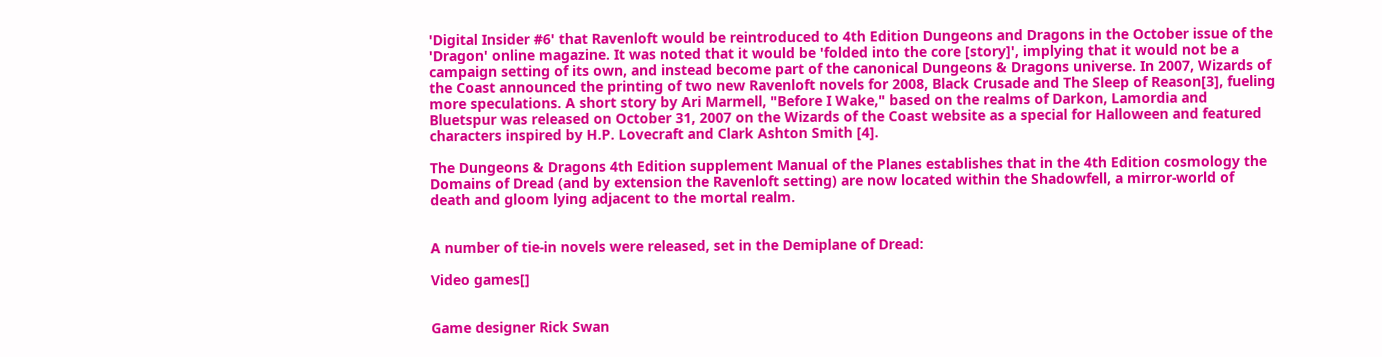'Digital Insider #6' that Ravenloft would be reintroduced to 4th Edition Dungeons and Dragons in the October issue of the 'Dragon' online magazine. It was noted that it would be 'folded into the core [story]', implying that it would not be a campaign setting of its own, and instead become part of the canonical Dungeons & Dragons universe. In 2007, Wizards of the Coast announced the printing of two new Ravenloft novels for 2008, Black Crusade and The Sleep of Reason[3], fueling more speculations. A short story by Ari Marmell, "Before I Wake," based on the realms of Darkon, Lamordia and Bluetspur was released on October 31, 2007 on the Wizards of the Coast website as a special for Halloween and featured characters inspired by H.P. Lovecraft and Clark Ashton Smith [4].

The Dungeons & Dragons 4th Edition supplement Manual of the Planes establishes that in the 4th Edition cosmology the Domains of Dread (and by extension the Ravenloft setting) are now located within the Shadowfell, a mirror-world of death and gloom lying adjacent to the mortal realm.


A number of tie-in novels were released, set in the Demiplane of Dread:

Video games[]


Game designer Rick Swan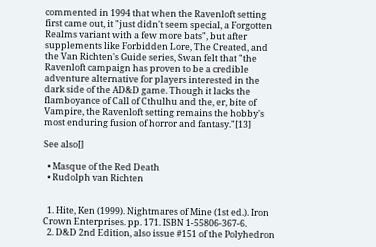commented in 1994 that when the Ravenloft setting first came out, it "just didn't seem special, a Forgotten Realms variant with a few more bats", but after supplements like Forbidden Lore, The Created, and the Van Richten's Guide series, Swan felt that "the Ravenloft campaign has proven to be a credible adventure alternative for players interested in the dark side of the AD&D game. Though it lacks the flamboyance of Call of Cthulhu and the, er, bite of Vampire, the Ravenloft setting remains the hobby's most enduring fusion of horror and fantasy."[13]

See also[]

  • Masque of the Red Death
  • Rudolph van Richten


  1. Hite, Ken (1999). Nightmares of Mine (1st ed.). Iron Crown Enterprises. pp. 171. ISBN 1-55806-367-6.
  2. D&D 2nd Edition, also issue #151 of the Polyhedron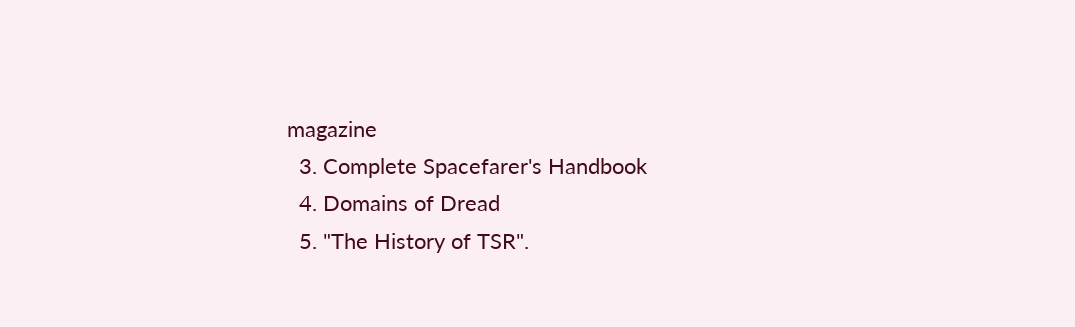magazine
  3. Complete Spacefarer's Handbook
  4. Domains of Dread
  5. "The History of TSR".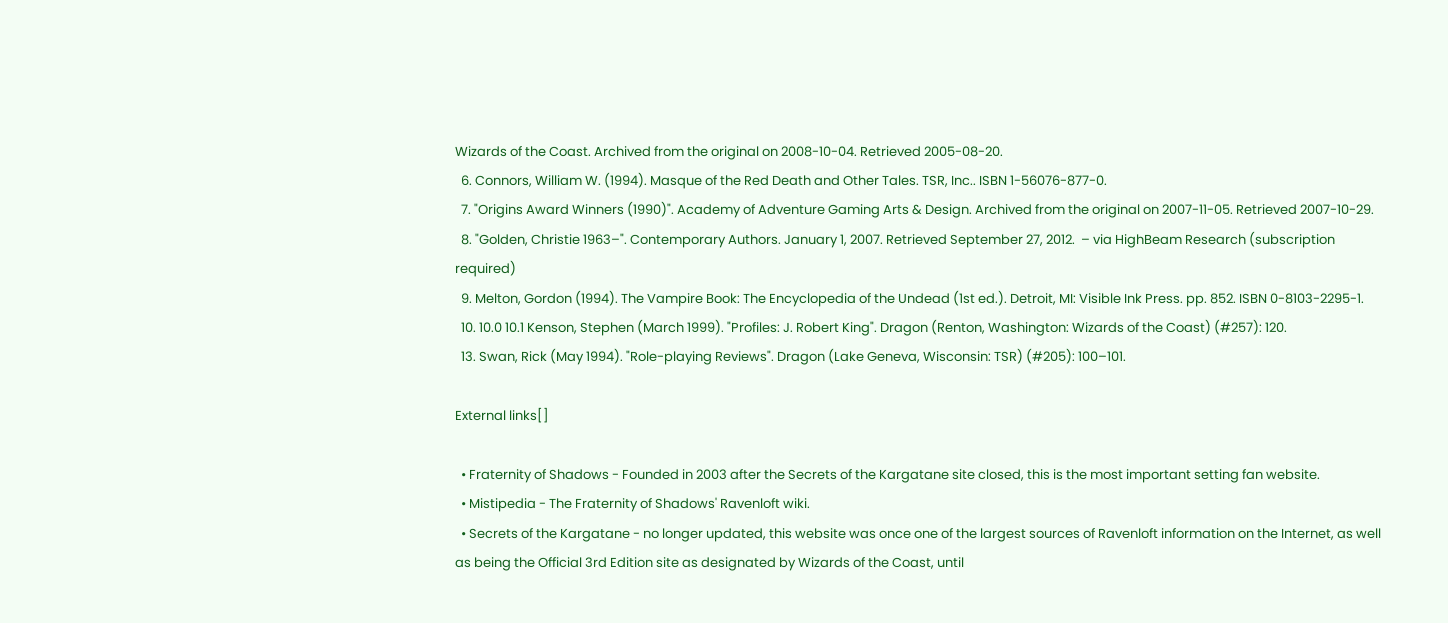Wizards of the Coast. Archived from the original on 2008-10-04. Retrieved 2005-08-20.
  6. Connors, William W. (1994). Masque of the Red Death and Other Tales. TSR, Inc.. ISBN 1-56076-877-0.
  7. "Origins Award Winners (1990)". Academy of Adventure Gaming Arts & Design. Archived from the original on 2007-11-05. Retrieved 2007-10-29.
  8. "Golden, Christie 1963–". Contemporary Authors. January 1, 2007. Retrieved September 27, 2012.  – via HighBeam Research (subscription required)
  9. Melton, Gordon (1994). The Vampire Book: The Encyclopedia of the Undead (1st ed.). Detroit, MI: Visible Ink Press. pp. 852. ISBN 0-8103-2295-1.
  10. 10.0 10.1 Kenson, Stephen (March 1999). "Profiles: J. Robert King". Dragon (Renton, Washington: Wizards of the Coast) (#257): 120.
  13. Swan, Rick (May 1994). "Role-playing Reviews". Dragon (Lake Geneva, Wisconsin: TSR) (#205): 100–101.

External links[]

  • Fraternity of Shadows - Founded in 2003 after the Secrets of the Kargatane site closed, this is the most important setting fan website.
  • Mistipedia - The Fraternity of Shadows' Ravenloft wiki.
  • Secrets of the Kargatane - no longer updated, this website was once one of the largest sources of Ravenloft information on the Internet, as well as being the Official 3rd Edition site as designated by Wizards of the Coast, until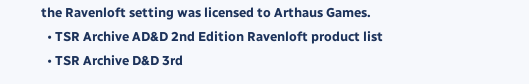the Ravenloft setting was licensed to Arthaus Games.
  • TSR Archive AD&D 2nd Edition Ravenloft product list
  • TSR Archive D&D 3rd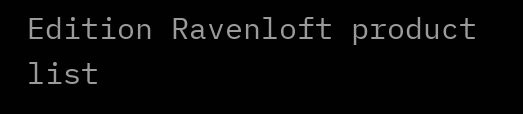Edition Ravenloft product list